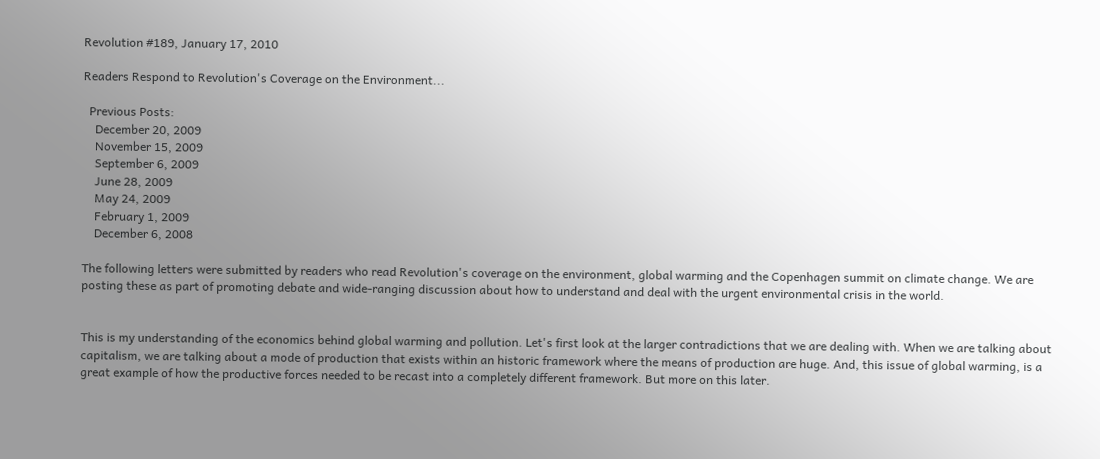Revolution #189, January 17, 2010

Readers Respond to Revolution's Coverage on the Environment...

  Previous Posts:
    December 20, 2009
    November 15, 2009
    September 6, 2009
    June 28, 2009
    May 24, 2009
    February 1, 2009
    December 6, 2008

The following letters were submitted by readers who read Revolution's coverage on the environment, global warming and the Copenhagen summit on climate change. We are posting these as part of promoting debate and wide-ranging discussion about how to understand and deal with the urgent environmental crisis in the world.


This is my understanding of the economics behind global warming and pollution. Let's first look at the larger contradictions that we are dealing with. When we are talking about capitalism, we are talking about a mode of production that exists within an historic framework where the means of production are huge. And, this issue of global warming, is a great example of how the productive forces needed to be recast into a completely different framework. But more on this later.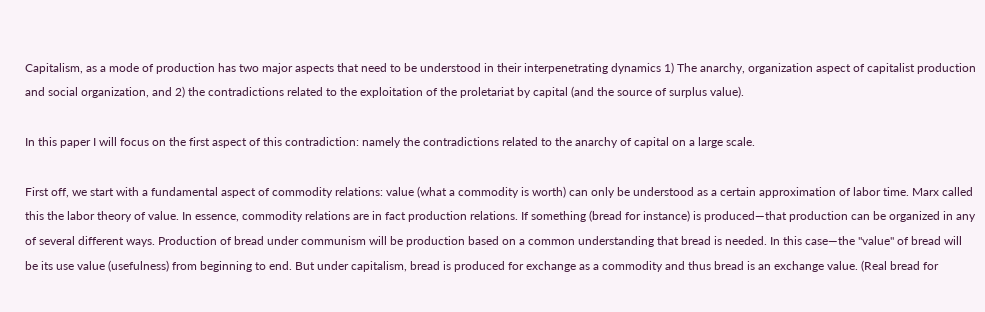Capitalism, as a mode of production has two major aspects that need to be understood in their interpenetrating dynamics 1) The anarchy, organization aspect of capitalist production and social organization, and 2) the contradictions related to the exploitation of the proletariat by capital (and the source of surplus value).

In this paper I will focus on the first aspect of this contradiction: namely the contradictions related to the anarchy of capital on a large scale.

First off, we start with a fundamental aspect of commodity relations: value (what a commodity is worth) can only be understood as a certain approximation of labor time. Marx called this the labor theory of value. In essence, commodity relations are in fact production relations. If something (bread for instance) is produced—that production can be organized in any of several different ways. Production of bread under communism will be production based on a common understanding that bread is needed. In this case—the "value" of bread will be its use value (usefulness) from beginning to end. But under capitalism, bread is produced for exchange as a commodity and thus bread is an exchange value. (Real bread for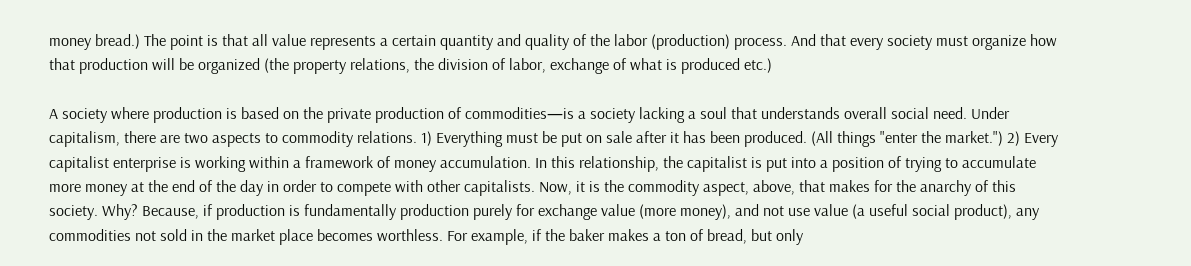money bread.) The point is that all value represents a certain quantity and quality of the labor (production) process. And that every society must organize how that production will be organized (the property relations, the division of labor, exchange of what is produced etc.)

A society where production is based on the private production of commodities—is a society lacking a soul that understands overall social need. Under capitalism, there are two aspects to commodity relations. 1) Everything must be put on sale after it has been produced. (All things "enter the market.") 2) Every capitalist enterprise is working within a framework of money accumulation. In this relationship, the capitalist is put into a position of trying to accumulate more money at the end of the day in order to compete with other capitalists. Now, it is the commodity aspect, above, that makes for the anarchy of this society. Why? Because, if production is fundamentally production purely for exchange value (more money), and not use value (a useful social product), any commodities not sold in the market place becomes worthless. For example, if the baker makes a ton of bread, but only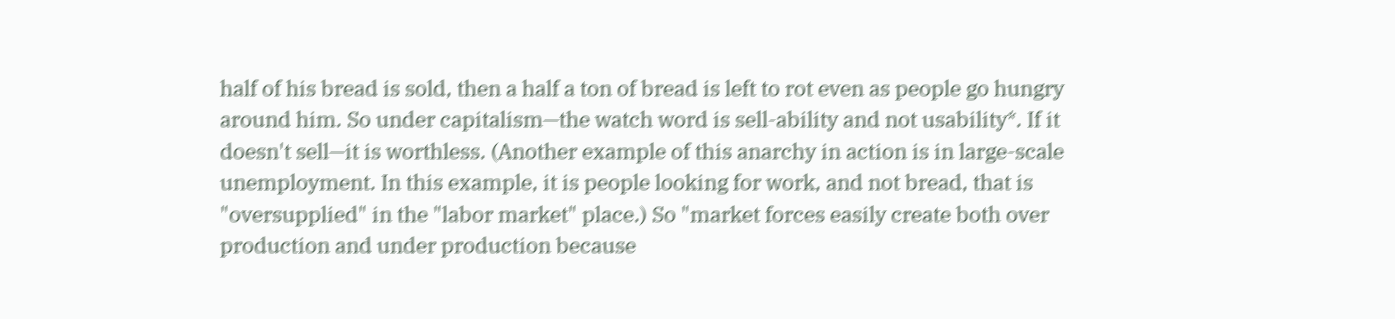half of his bread is sold, then a half a ton of bread is left to rot even as people go hungry around him. So under capitalism—the watch word is sell-ability and not usability*. If it doesn't sell—it is worthless. (Another example of this anarchy in action is in large-scale unemployment. In this example, it is people looking for work, and not bread, that is "oversupplied" in the "labor market" place.) So "market forces easily create both over production and under production because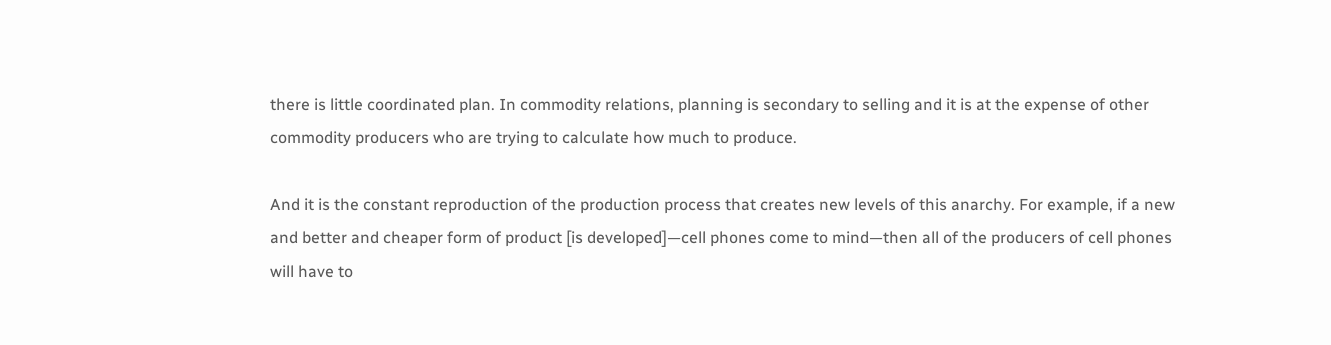there is little coordinated plan. In commodity relations, planning is secondary to selling and it is at the expense of other commodity producers who are trying to calculate how much to produce.

And it is the constant reproduction of the production process that creates new levels of this anarchy. For example, if a new and better and cheaper form of product [is developed]—cell phones come to mind—then all of the producers of cell phones will have to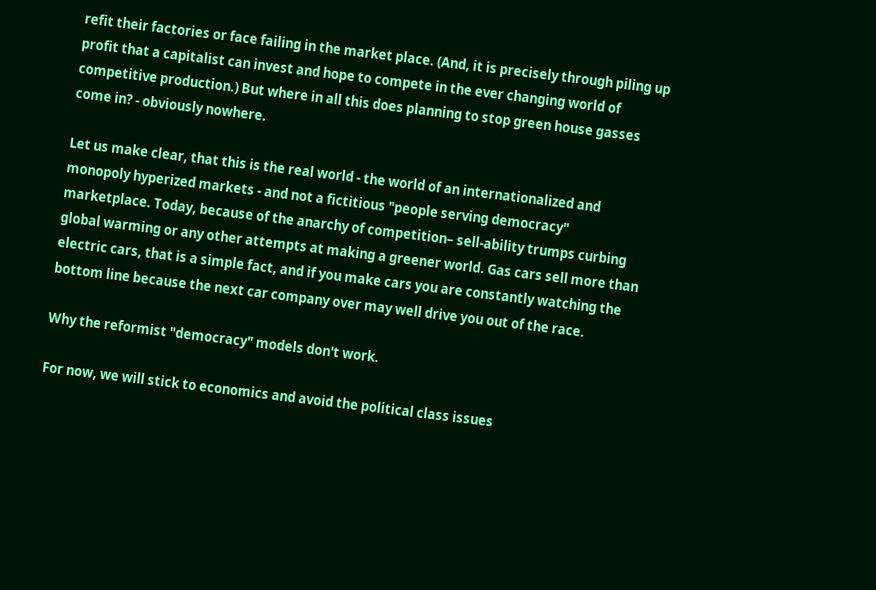refit their factories or face failing in the market place. (And, it is precisely through piling up profit that a capitalist can invest and hope to compete in the ever changing world of competitive production.) But where in all this does planning to stop green house gasses come in? - obviously nowhere.

Let us make clear, that this is the real world - the world of an internationalized and monopoly hyperized markets - and not a fictitious "people serving democracy" marketplace. Today, because of the anarchy of competition– sell-ability trumps curbing global warming or any other attempts at making a greener world. Gas cars sell more than electric cars, that is a simple fact, and if you make cars you are constantly watching the bottom line because the next car company over may well drive you out of the race.

Why the reformist "democracy" models don't work.

For now, we will stick to economics and avoid the political class issues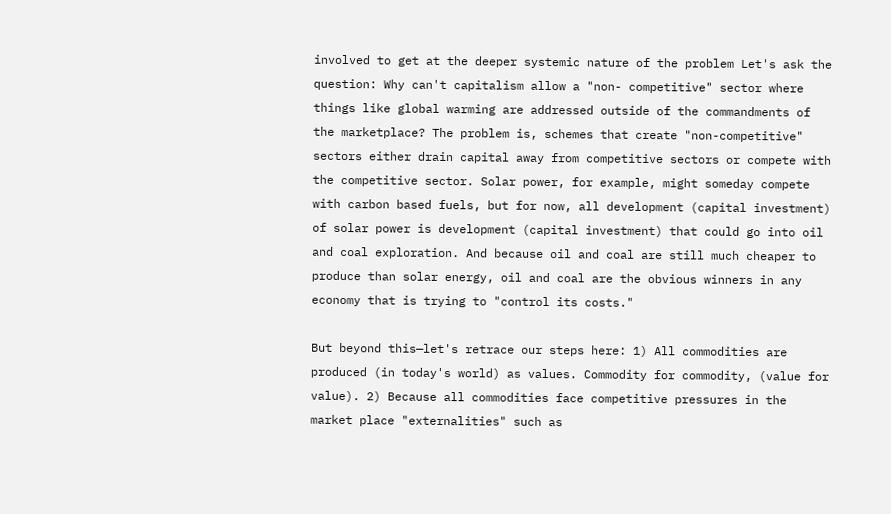involved to get at the deeper systemic nature of the problem Let's ask the question: Why can't capitalism allow a "non- competitive" sector where things like global warming are addressed outside of the commandments of the marketplace? The problem is, schemes that create "non-competitive" sectors either drain capital away from competitive sectors or compete with the competitive sector. Solar power, for example, might someday compete with carbon based fuels, but for now, all development (capital investment) of solar power is development (capital investment) that could go into oil and coal exploration. And because oil and coal are still much cheaper to produce than solar energy, oil and coal are the obvious winners in any economy that is trying to "control its costs."

But beyond this—let's retrace our steps here: 1) All commodities are produced (in today's world) as values. Commodity for commodity, (value for value). 2) Because all commodities face competitive pressures in the market place "externalities" such as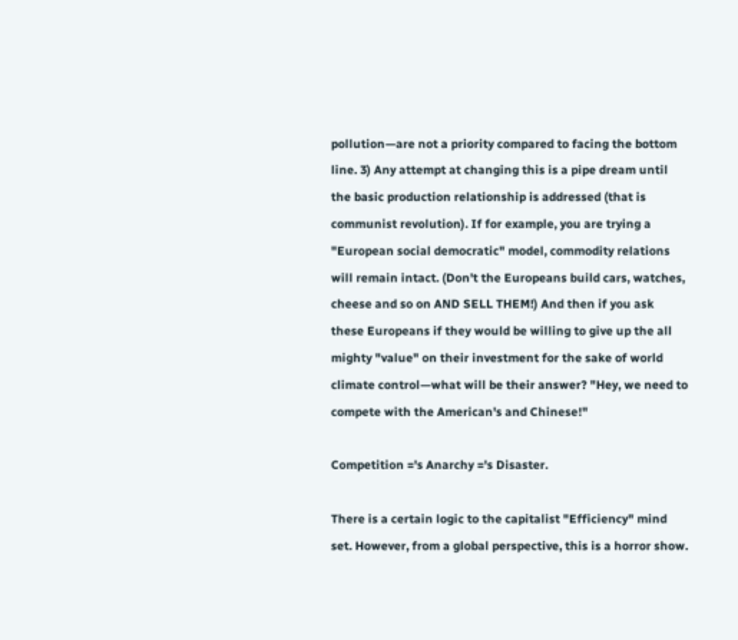pollution—are not a priority compared to facing the bottom line. 3) Any attempt at changing this is a pipe dream until the basic production relationship is addressed (that is communist revolution). If for example, you are trying a "European social democratic" model, commodity relations will remain intact. (Don't the Europeans build cars, watches, cheese and so on AND SELL THEM!) And then if you ask these Europeans if they would be willing to give up the all mighty "value" on their investment for the sake of world climate control—what will be their answer? "Hey, we need to compete with the American's and Chinese!"

Competition ='s Anarchy ='s Disaster.

There is a certain logic to the capitalist "Efficiency" mind set. However, from a global perspective, this is a horror show.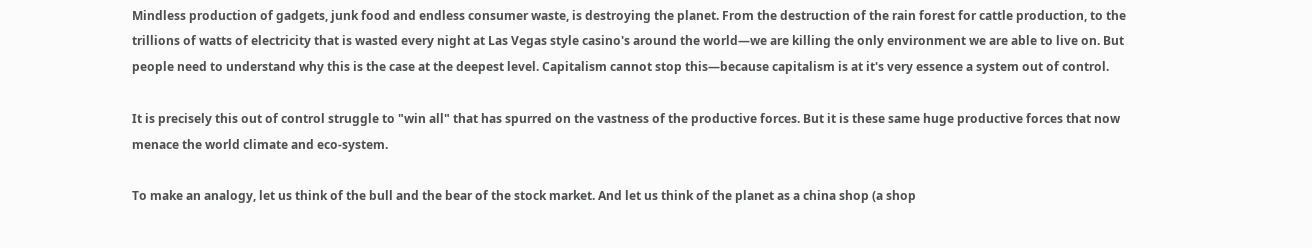Mindless production of gadgets, junk food and endless consumer waste, is destroying the planet. From the destruction of the rain forest for cattle production, to the trillions of watts of electricity that is wasted every night at Las Vegas style casino's around the world—we are killing the only environment we are able to live on. But people need to understand why this is the case at the deepest level. Capitalism cannot stop this—because capitalism is at it's very essence a system out of control.

It is precisely this out of control struggle to "win all" that has spurred on the vastness of the productive forces. But it is these same huge productive forces that now menace the world climate and eco-system.

To make an analogy, let us think of the bull and the bear of the stock market. And let us think of the planet as a china shop (a shop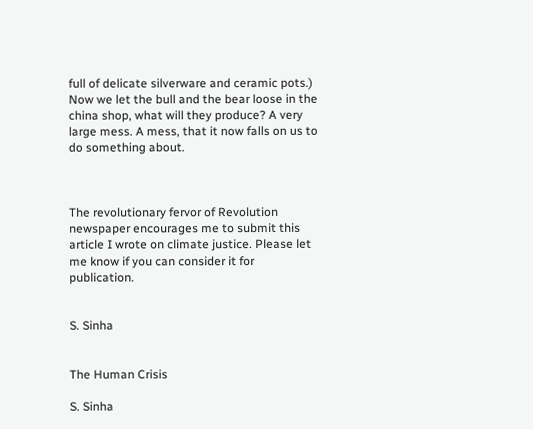full of delicate silverware and ceramic pots.) Now we let the bull and the bear loose in the china shop, what will they produce? A very large mess. A mess, that it now falls on us to do something about.



The revolutionary fervor of Revolution newspaper encourages me to submit this article I wrote on climate justice. Please let me know if you can consider it for publication.


S. Sinha


The Human Crisis

S. Sinha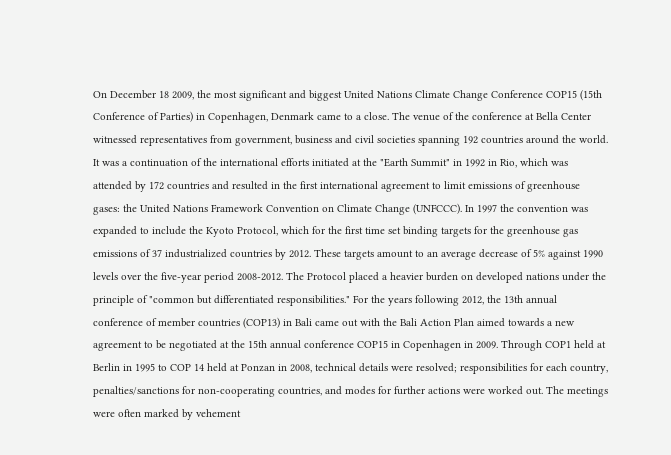On December 18 2009, the most significant and biggest United Nations Climate Change Conference COP15 (15th Conference of Parties) in Copenhagen, Denmark came to a close. The venue of the conference at Bella Center witnessed representatives from government, business and civil societies spanning 192 countries around the world. It was a continuation of the international efforts initiated at the "Earth Summit" in 1992 in Rio, which was attended by 172 countries and resulted in the first international agreement to limit emissions of greenhouse gases: the United Nations Framework Convention on Climate Change (UNFCCC). In 1997 the convention was expanded to include the Kyoto Protocol, which for the first time set binding targets for the greenhouse gas emissions of 37 industrialized countries by 2012. These targets amount to an average decrease of 5% against 1990 levels over the five-year period 2008-2012. The Protocol placed a heavier burden on developed nations under the principle of "common but differentiated responsibilities." For the years following 2012, the 13th annual conference of member countries (COP13) in Bali came out with the Bali Action Plan aimed towards a new agreement to be negotiated at the 15th annual conference COP15 in Copenhagen in 2009. Through COP1 held at Berlin in 1995 to COP 14 held at Ponzan in 2008, technical details were resolved; responsibilities for each country, penalties/sanctions for non-cooperating countries, and modes for further actions were worked out. The meetings were often marked by vehement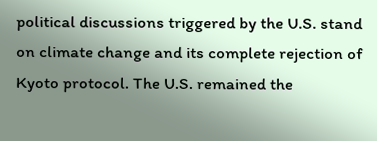political discussions triggered by the U.S. stand on climate change and its complete rejection of Kyoto protocol. The U.S. remained the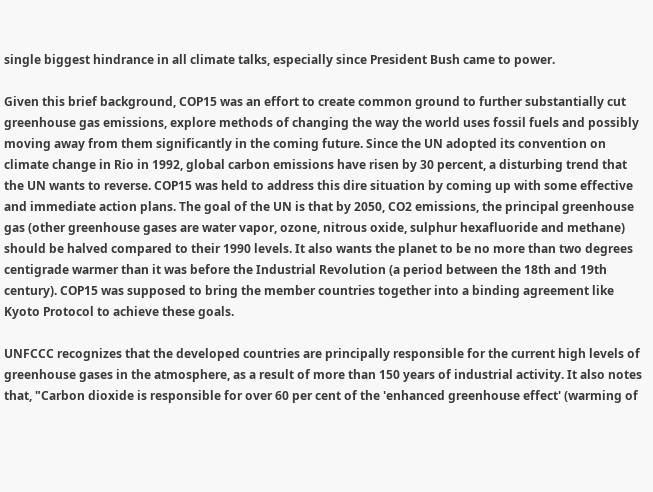single biggest hindrance in all climate talks, especially since President Bush came to power.

Given this brief background, COP15 was an effort to create common ground to further substantially cut greenhouse gas emissions, explore methods of changing the way the world uses fossil fuels and possibly moving away from them significantly in the coming future. Since the UN adopted its convention on climate change in Rio in 1992, global carbon emissions have risen by 30 percent, a disturbing trend that the UN wants to reverse. COP15 was held to address this dire situation by coming up with some effective and immediate action plans. The goal of the UN is that by 2050, CO2 emissions, the principal greenhouse gas (other greenhouse gases are water vapor, ozone, nitrous oxide, sulphur hexafluoride and methane) should be halved compared to their 1990 levels. It also wants the planet to be no more than two degrees centigrade warmer than it was before the Industrial Revolution (a period between the 18th and 19th century). COP15 was supposed to bring the member countries together into a binding agreement like Kyoto Protocol to achieve these goals.

UNFCCC recognizes that the developed countries are principally responsible for the current high levels of greenhouse gases in the atmosphere, as a result of more than 150 years of industrial activity. It also notes that, "Carbon dioxide is responsible for over 60 per cent of the 'enhanced greenhouse effect' (warming of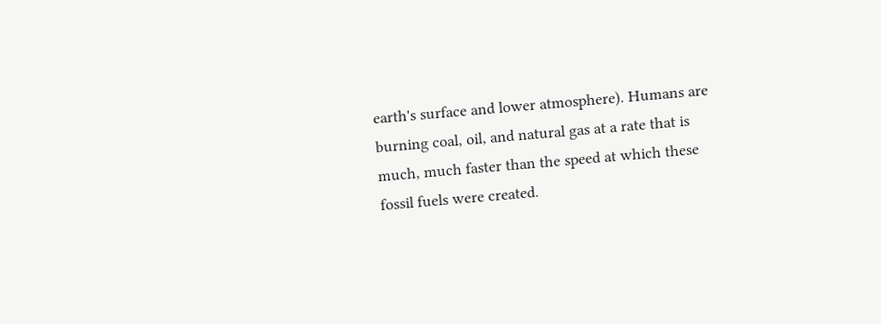earth's surface and lower atmosphere). Humans are burning coal, oil, and natural gas at a rate that is much, much faster than the speed at which these fossil fuels were created.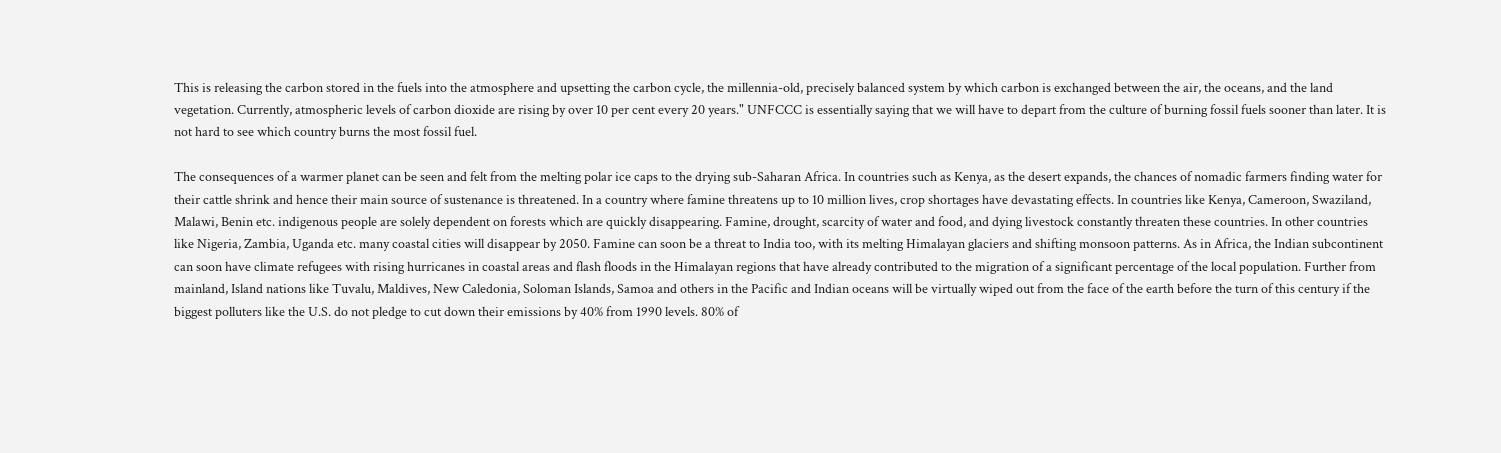This is releasing the carbon stored in the fuels into the atmosphere and upsetting the carbon cycle, the millennia-old, precisely balanced system by which carbon is exchanged between the air, the oceans, and the land vegetation. Currently, atmospheric levels of carbon dioxide are rising by over 10 per cent every 20 years." UNFCCC is essentially saying that we will have to depart from the culture of burning fossil fuels sooner than later. It is not hard to see which country burns the most fossil fuel.

The consequences of a warmer planet can be seen and felt from the melting polar ice caps to the drying sub-Saharan Africa. In countries such as Kenya, as the desert expands, the chances of nomadic farmers finding water for their cattle shrink and hence their main source of sustenance is threatened. In a country where famine threatens up to 10 million lives, crop shortages have devastating effects. In countries like Kenya, Cameroon, Swaziland, Malawi, Benin etc. indigenous people are solely dependent on forests which are quickly disappearing. Famine, drought, scarcity of water and food, and dying livestock constantly threaten these countries. In other countries like Nigeria, Zambia, Uganda etc. many coastal cities will disappear by 2050. Famine can soon be a threat to India too, with its melting Himalayan glaciers and shifting monsoon patterns. As in Africa, the Indian subcontinent can soon have climate refugees with rising hurricanes in coastal areas and flash floods in the Himalayan regions that have already contributed to the migration of a significant percentage of the local population. Further from mainland, Island nations like Tuvalu, Maldives, New Caledonia, Soloman Islands, Samoa and others in the Pacific and Indian oceans will be virtually wiped out from the face of the earth before the turn of this century if the biggest polluters like the U.S. do not pledge to cut down their emissions by 40% from 1990 levels. 80% of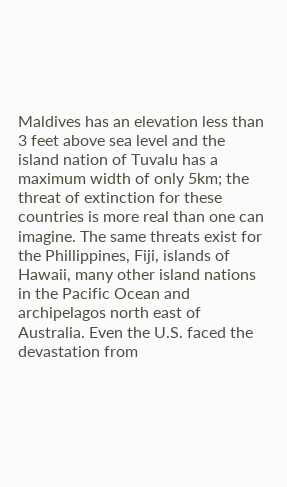Maldives has an elevation less than 3 feet above sea level and the island nation of Tuvalu has a maximum width of only 5km; the threat of extinction for these countries is more real than one can imagine. The same threats exist for the Phillippines, Fiji, islands of Hawaii, many other island nations in the Pacific Ocean and archipelagos north east of Australia. Even the U.S. faced the devastation from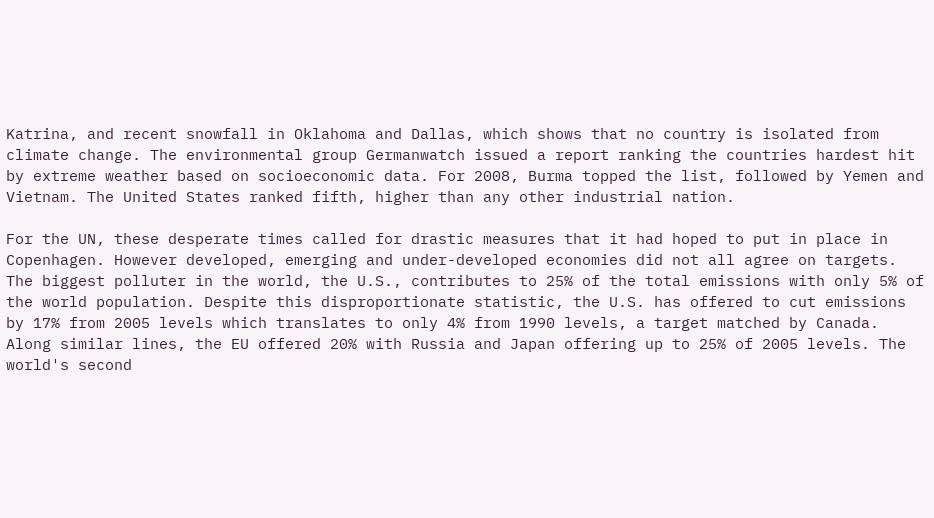Katrina, and recent snowfall in Oklahoma and Dallas, which shows that no country is isolated from climate change. The environmental group Germanwatch issued a report ranking the countries hardest hit by extreme weather based on socioeconomic data. For 2008, Burma topped the list, followed by Yemen and Vietnam. The United States ranked fifth, higher than any other industrial nation.

For the UN, these desperate times called for drastic measures that it had hoped to put in place in Copenhagen. However developed, emerging and under-developed economies did not all agree on targets. The biggest polluter in the world, the U.S., contributes to 25% of the total emissions with only 5% of the world population. Despite this disproportionate statistic, the U.S. has offered to cut emissions by 17% from 2005 levels which translates to only 4% from 1990 levels, a target matched by Canada. Along similar lines, the EU offered 20% with Russia and Japan offering up to 25% of 2005 levels. The world's second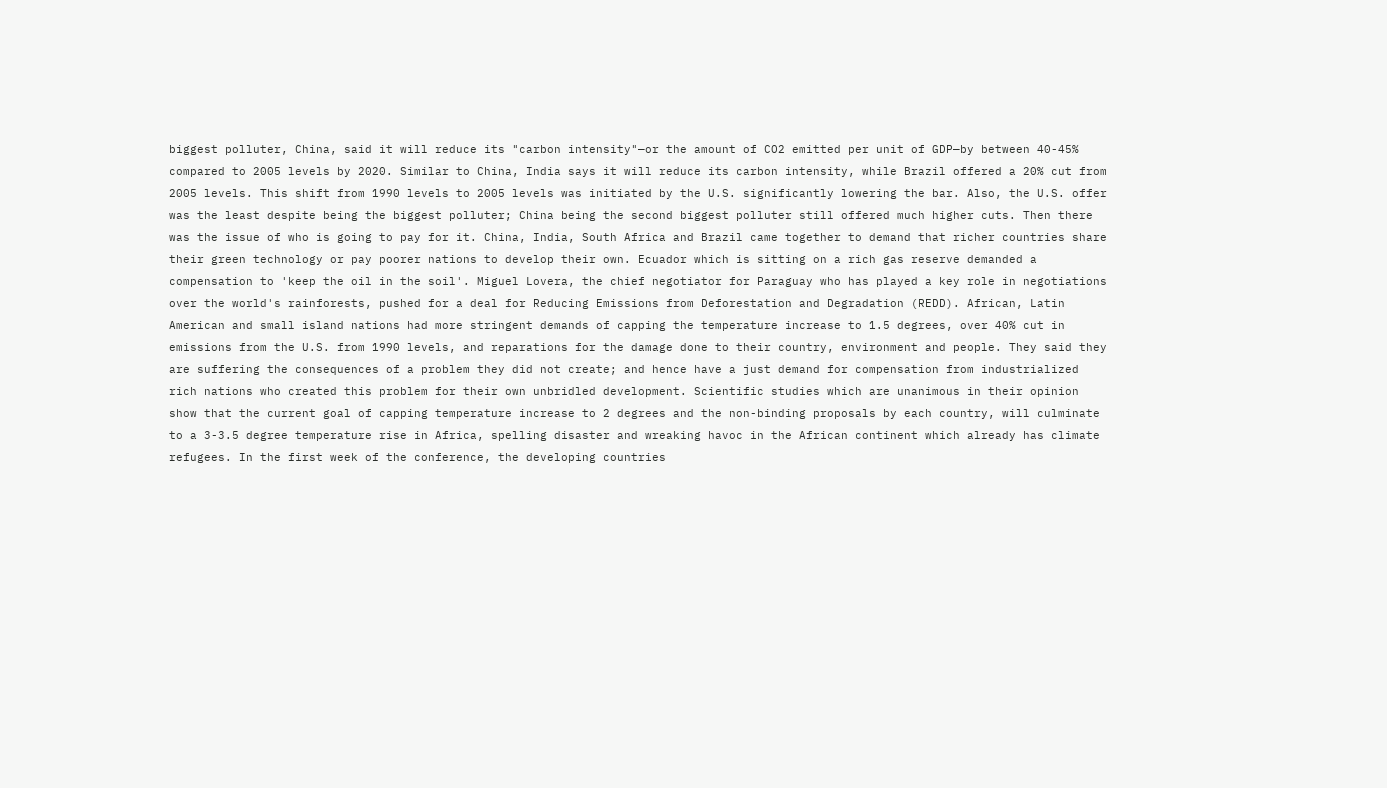biggest polluter, China, said it will reduce its "carbon intensity"—or the amount of CO2 emitted per unit of GDP—by between 40-45% compared to 2005 levels by 2020. Similar to China, India says it will reduce its carbon intensity, while Brazil offered a 20% cut from 2005 levels. This shift from 1990 levels to 2005 levels was initiated by the U.S. significantly lowering the bar. Also, the U.S. offer was the least despite being the biggest polluter; China being the second biggest polluter still offered much higher cuts. Then there was the issue of who is going to pay for it. China, India, South Africa and Brazil came together to demand that richer countries share their green technology or pay poorer nations to develop their own. Ecuador which is sitting on a rich gas reserve demanded a compensation to 'keep the oil in the soil'. Miguel Lovera, the chief negotiator for Paraguay who has played a key role in negotiations over the world's rainforests, pushed for a deal for Reducing Emissions from Deforestation and Degradation (REDD). African, Latin American and small island nations had more stringent demands of capping the temperature increase to 1.5 degrees, over 40% cut in emissions from the U.S. from 1990 levels, and reparations for the damage done to their country, environment and people. They said they are suffering the consequences of a problem they did not create; and hence have a just demand for compensation from industrialized rich nations who created this problem for their own unbridled development. Scientific studies which are unanimous in their opinion show that the current goal of capping temperature increase to 2 degrees and the non-binding proposals by each country, will culminate to a 3-3.5 degree temperature rise in Africa, spelling disaster and wreaking havoc in the African continent which already has climate refugees. In the first week of the conference, the developing countries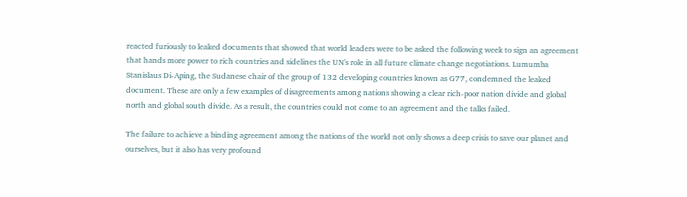reacted furiously to leaked documents that showed that world leaders were to be asked the following week to sign an agreement that hands more power to rich countries and sidelines the UN's role in all future climate change negotiations. Lumumba Stanislaus Di-Aping, the Sudanese chair of the group of 132 developing countries known as G77, condemned the leaked document. These are only a few examples of disagreements among nations showing a clear rich-poor nation divide and global north and global south divide. As a result, the countries could not come to an agreement and the talks failed.

The failure to achieve a binding agreement among the nations of the world not only shows a deep crisis to save our planet and ourselves, but it also has very profound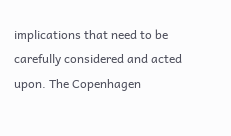implications that need to be carefully considered and acted upon. The Copenhagen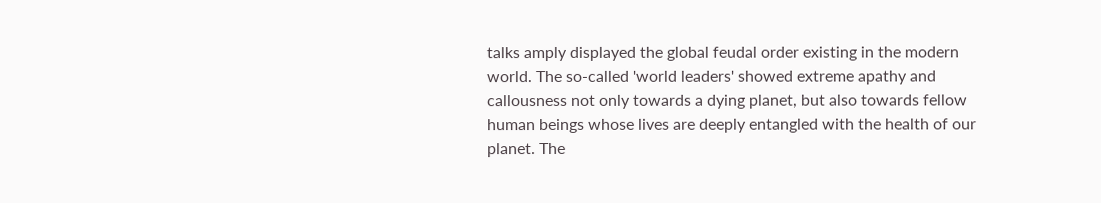talks amply displayed the global feudal order existing in the modern world. The so-called 'world leaders' showed extreme apathy and callousness not only towards a dying planet, but also towards fellow human beings whose lives are deeply entangled with the health of our planet. The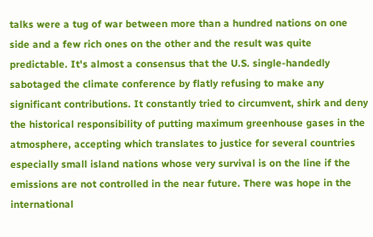talks were a tug of war between more than a hundred nations on one side and a few rich ones on the other and the result was quite predictable. It's almost a consensus that the U.S. single-handedly sabotaged the climate conference by flatly refusing to make any significant contributions. It constantly tried to circumvent, shirk and deny the historical responsibility of putting maximum greenhouse gases in the atmosphere, accepting which translates to justice for several countries especially small island nations whose very survival is on the line if the emissions are not controlled in the near future. There was hope in the international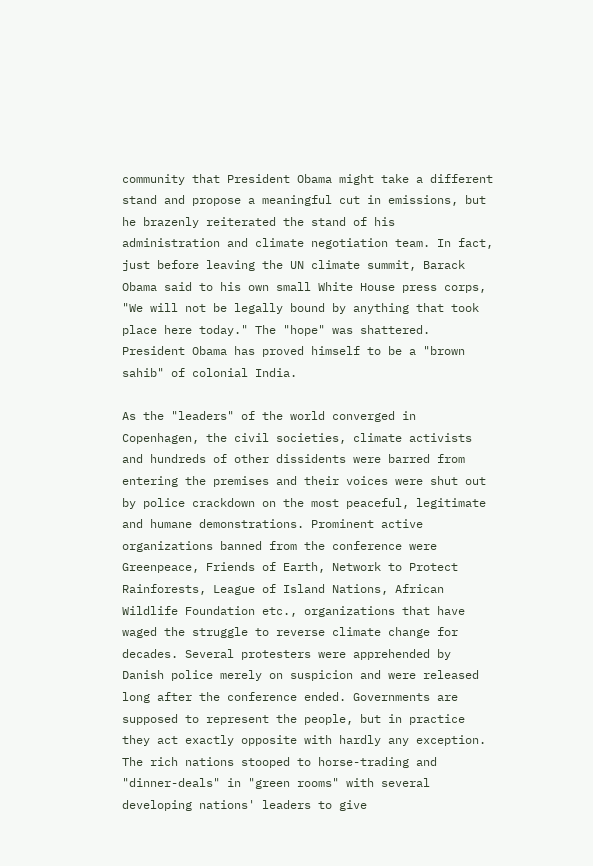community that President Obama might take a different stand and propose a meaningful cut in emissions, but he brazenly reiterated the stand of his administration and climate negotiation team. In fact, just before leaving the UN climate summit, Barack Obama said to his own small White House press corps, "We will not be legally bound by anything that took place here today." The "hope" was shattered. President Obama has proved himself to be a "brown sahib" of colonial India.

As the "leaders" of the world converged in Copenhagen, the civil societies, climate activists and hundreds of other dissidents were barred from entering the premises and their voices were shut out by police crackdown on the most peaceful, legitimate and humane demonstrations. Prominent active organizations banned from the conference were Greenpeace, Friends of Earth, Network to Protect Rainforests, League of Island Nations, African Wildlife Foundation etc., organizations that have waged the struggle to reverse climate change for decades. Several protesters were apprehended by Danish police merely on suspicion and were released long after the conference ended. Governments are supposed to represent the people, but in practice they act exactly opposite with hardly any exception. The rich nations stooped to horse-trading and "dinner-deals" in "green rooms" with several developing nations' leaders to give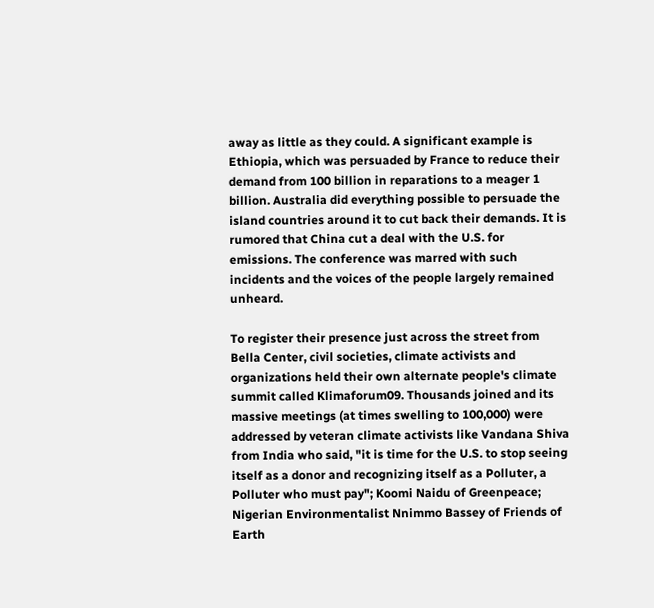away as little as they could. A significant example is Ethiopia, which was persuaded by France to reduce their demand from 100 billion in reparations to a meager 1 billion. Australia did everything possible to persuade the island countries around it to cut back their demands. It is rumored that China cut a deal with the U.S. for emissions. The conference was marred with such incidents and the voices of the people largely remained unheard.

To register their presence just across the street from Bella Center, civil societies, climate activists and organizations held their own alternate people's climate summit called Klimaforum09. Thousands joined and its massive meetings (at times swelling to 100,000) were addressed by veteran climate activists like Vandana Shiva from India who said, "it is time for the U.S. to stop seeing itself as a donor and recognizing itself as a Polluter, a Polluter who must pay"; Koomi Naidu of Greenpeace; Nigerian Environmentalist Nnimmo Bassey of Friends of Earth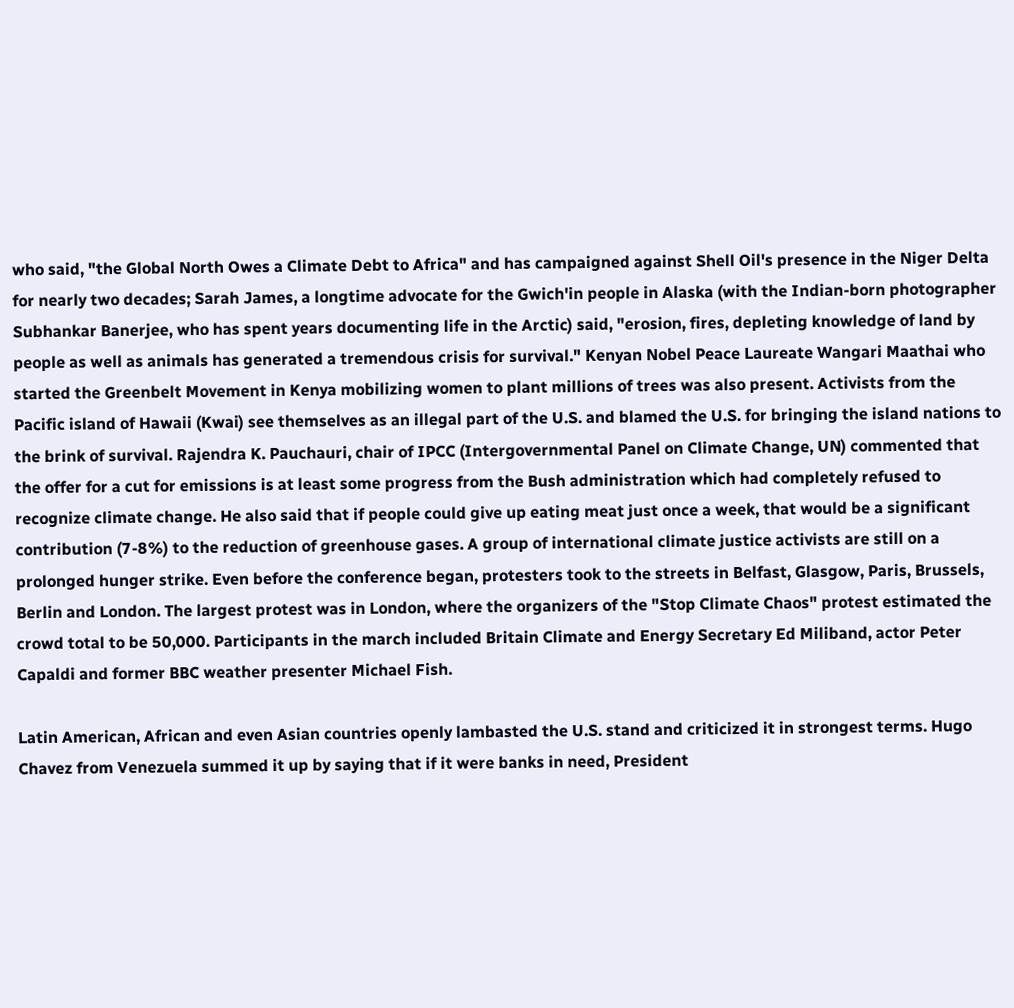who said, "the Global North Owes a Climate Debt to Africa" and has campaigned against Shell Oil's presence in the Niger Delta for nearly two decades; Sarah James, a longtime advocate for the Gwich'in people in Alaska (with the Indian-born photographer Subhankar Banerjee, who has spent years documenting life in the Arctic) said, "erosion, fires, depleting knowledge of land by people as well as animals has generated a tremendous crisis for survival." Kenyan Nobel Peace Laureate Wangari Maathai who started the Greenbelt Movement in Kenya mobilizing women to plant millions of trees was also present. Activists from the Pacific island of Hawaii (Kwai) see themselves as an illegal part of the U.S. and blamed the U.S. for bringing the island nations to the brink of survival. Rajendra K. Pauchauri, chair of IPCC (Intergovernmental Panel on Climate Change, UN) commented that the offer for a cut for emissions is at least some progress from the Bush administration which had completely refused to recognize climate change. He also said that if people could give up eating meat just once a week, that would be a significant contribution (7-8%) to the reduction of greenhouse gases. A group of international climate justice activists are still on a prolonged hunger strike. Even before the conference began, protesters took to the streets in Belfast, Glasgow, Paris, Brussels, Berlin and London. The largest protest was in London, where the organizers of the "Stop Climate Chaos" protest estimated the crowd total to be 50,000. Participants in the march included Britain Climate and Energy Secretary Ed Miliband, actor Peter Capaldi and former BBC weather presenter Michael Fish.

Latin American, African and even Asian countries openly lambasted the U.S. stand and criticized it in strongest terms. Hugo Chavez from Venezuela summed it up by saying that if it were banks in need, President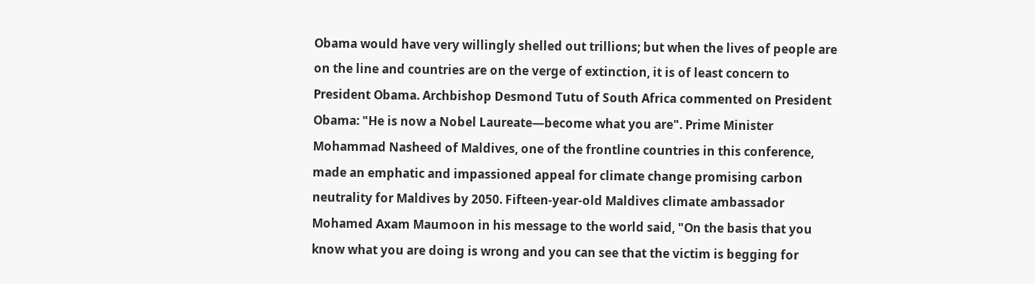Obama would have very willingly shelled out trillions; but when the lives of people are on the line and countries are on the verge of extinction, it is of least concern to President Obama. Archbishop Desmond Tutu of South Africa commented on President Obama: "He is now a Nobel Laureate—become what you are". Prime Minister Mohammad Nasheed of Maldives, one of the frontline countries in this conference, made an emphatic and impassioned appeal for climate change promising carbon neutrality for Maldives by 2050. Fifteen-year-old Maldives climate ambassador Mohamed Axam Maumoon in his message to the world said, "On the basis that you know what you are doing is wrong and you can see that the victim is begging for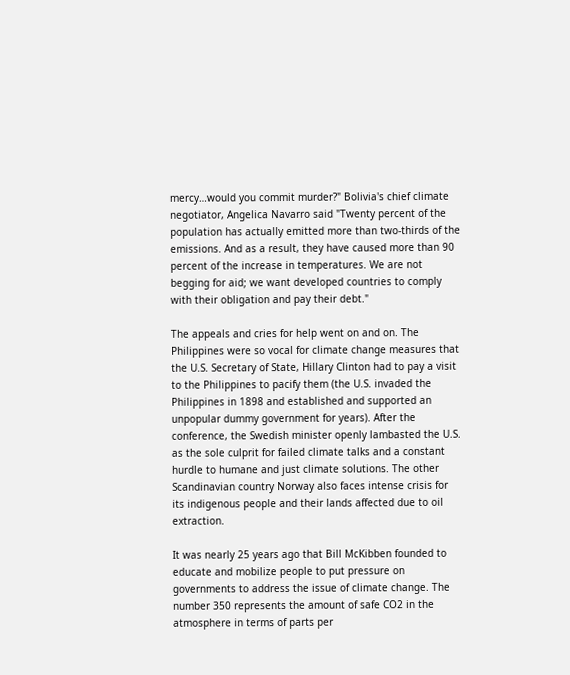mercy…would you commit murder?" Bolivia's chief climate negotiator, Angelica Navarro said "Twenty percent of the population has actually emitted more than two-thirds of the emissions. And as a result, they have caused more than 90 percent of the increase in temperatures. We are not begging for aid; we want developed countries to comply with their obligation and pay their debt."

The appeals and cries for help went on and on. The Philippines were so vocal for climate change measures that the U.S. Secretary of State, Hillary Clinton had to pay a visit to the Philippines to pacify them (the U.S. invaded the Philippines in 1898 and established and supported an unpopular dummy government for years). After the conference, the Swedish minister openly lambasted the U.S. as the sole culprit for failed climate talks and a constant hurdle to humane and just climate solutions. The other Scandinavian country Norway also faces intense crisis for its indigenous people and their lands affected due to oil extraction.

It was nearly 25 years ago that Bill McKibben founded to educate and mobilize people to put pressure on governments to address the issue of climate change. The number 350 represents the amount of safe CO2 in the atmosphere in terms of parts per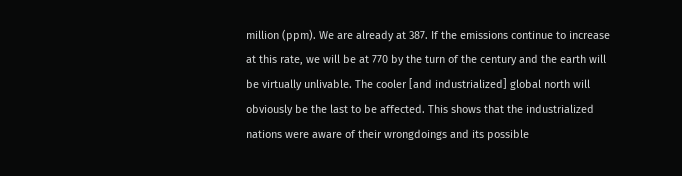million (ppm). We are already at 387. If the emissions continue to increase at this rate, we will be at 770 by the turn of the century and the earth will be virtually unlivable. The cooler [and industrialized] global north will obviously be the last to be affected. This shows that the industrialized nations were aware of their wrongdoings and its possible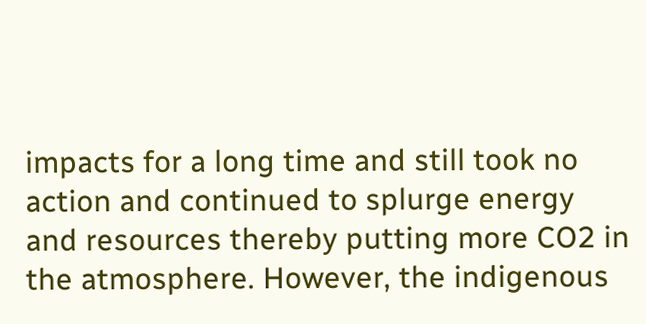impacts for a long time and still took no action and continued to splurge energy and resources thereby putting more CO2 in the atmosphere. However, the indigenous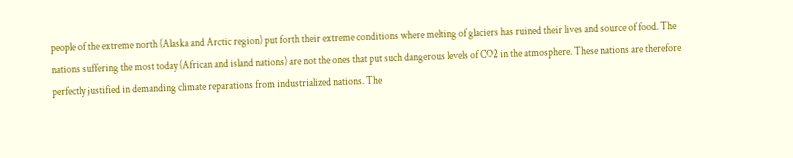people of the extreme north (Alaska and Arctic region) put forth their extreme conditions where melting of glaciers has ruined their lives and source of food. The nations suffering the most today (African and island nations) are not the ones that put such dangerous levels of CO2 in the atmosphere. These nations are therefore perfectly justified in demanding climate reparations from industrialized nations. The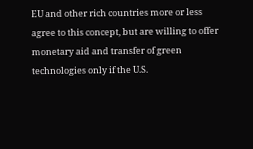EU and other rich countries more or less agree to this concept, but are willing to offer monetary aid and transfer of green technologies only if the U.S.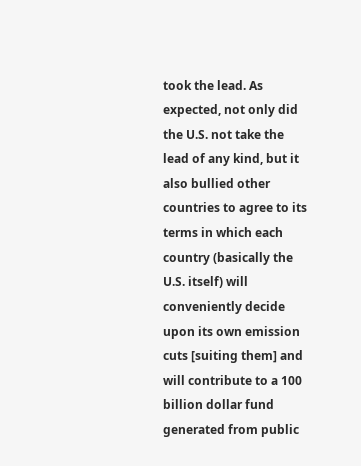took the lead. As expected, not only did the U.S. not take the lead of any kind, but it also bullied other countries to agree to its terms in which each country (basically the U.S. itself) will conveniently decide upon its own emission cuts [suiting them] and will contribute to a 100 billion dollar fund generated from public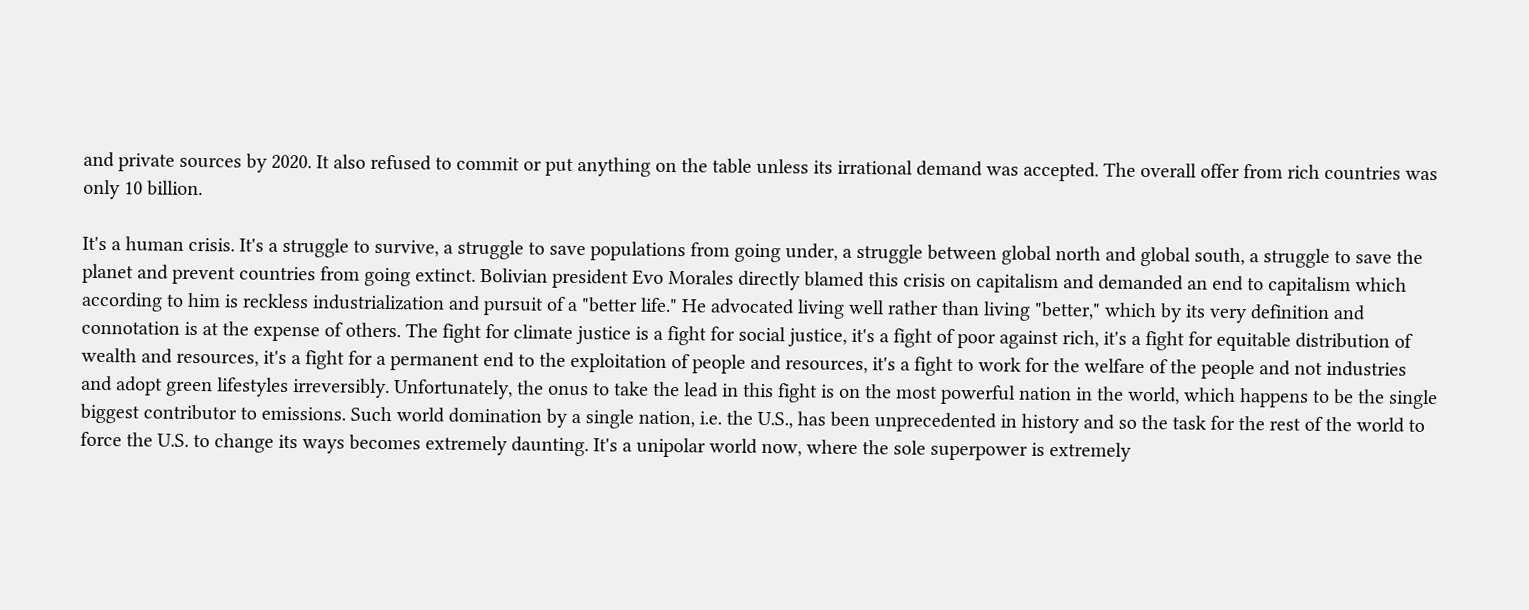and private sources by 2020. It also refused to commit or put anything on the table unless its irrational demand was accepted. The overall offer from rich countries was only 10 billion.

It's a human crisis. It's a struggle to survive, a struggle to save populations from going under, a struggle between global north and global south, a struggle to save the planet and prevent countries from going extinct. Bolivian president Evo Morales directly blamed this crisis on capitalism and demanded an end to capitalism which according to him is reckless industrialization and pursuit of a "better life." He advocated living well rather than living "better," which by its very definition and connotation is at the expense of others. The fight for climate justice is a fight for social justice, it's a fight of poor against rich, it's a fight for equitable distribution of wealth and resources, it's a fight for a permanent end to the exploitation of people and resources, it's a fight to work for the welfare of the people and not industries and adopt green lifestyles irreversibly. Unfortunately, the onus to take the lead in this fight is on the most powerful nation in the world, which happens to be the single biggest contributor to emissions. Such world domination by a single nation, i.e. the U.S., has been unprecedented in history and so the task for the rest of the world to force the U.S. to change its ways becomes extremely daunting. It's a unipolar world now, where the sole superpower is extremely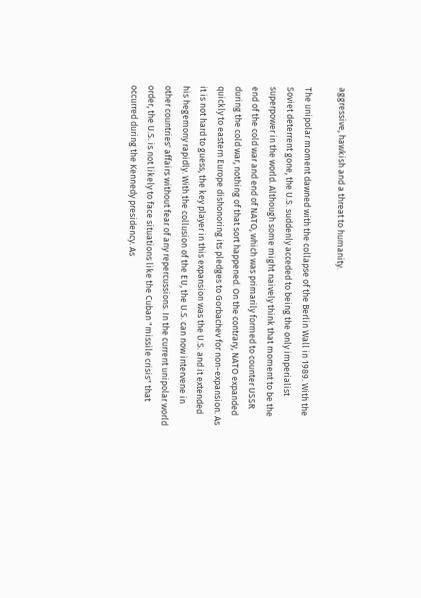aggressive, hawkish and a threat to humanity.

The unipolar moment dawned with the collapse of the Berlin Wall in 1989. With the Soviet deterrent gone, the U.S. suddenly acceded to being the only imperialist superpower in the world. Although some might naively think that moment to be the end of the cold war and end of NATO, which was primarily formed to counter USSR during the cold war, nothing of that sort happened. On the contrary, NATO expanded quickly to eastern Europe dishonoring its pledges to Gorbachev for non-expansion. As it is not hard to guess, the key player in this expansion was the U.S. and it extended his hegemony rapidly. With the collusion of the EU, the U.S. can now intervene in other countries' affairs without fear of any repercussions. In the current unipolar world order, the U.S. is not likely to face situations like the Cuban "missile crisis" that occurred during the Kennedy presidency. As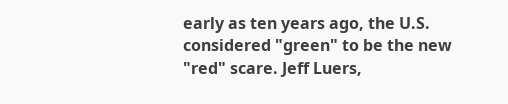early as ten years ago, the U.S. considered "green" to be the new "red" scare. Jeff Luers,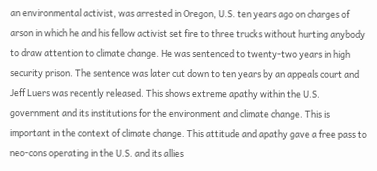an environmental activist, was arrested in Oregon, U.S. ten years ago on charges of arson in which he and his fellow activist set fire to three trucks without hurting anybody to draw attention to climate change. He was sentenced to twenty-two years in high security prison. The sentence was later cut down to ten years by an appeals court and Jeff Luers was recently released. This shows extreme apathy within the U.S. government and its institutions for the environment and climate change. This is important in the context of climate change. This attitude and apathy gave a free pass to neo-cons operating in the U.S. and its allies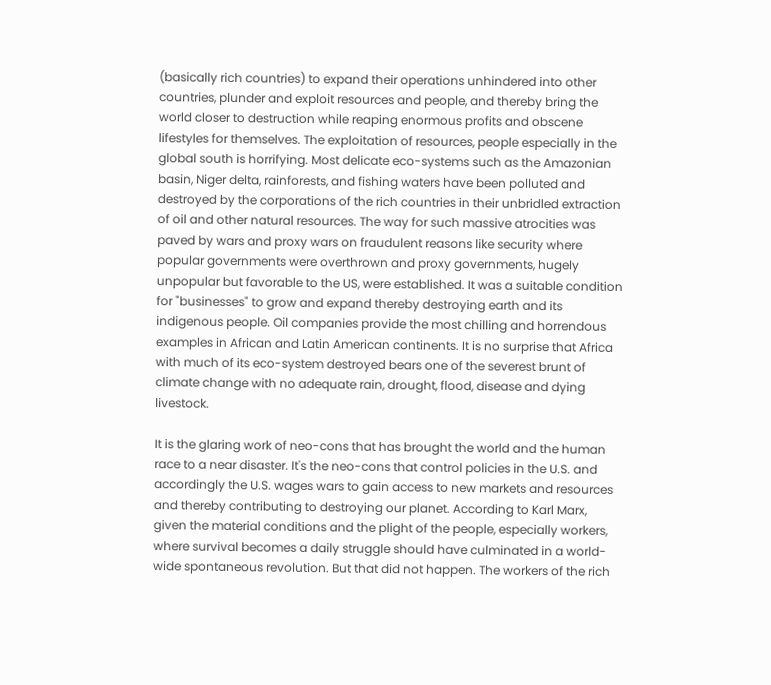(basically rich countries) to expand their operations unhindered into other countries, plunder and exploit resources and people, and thereby bring the world closer to destruction while reaping enormous profits and obscene lifestyles for themselves. The exploitation of resources, people especially in the global south is horrifying. Most delicate eco-systems such as the Amazonian basin, Niger delta, rainforests, and fishing waters have been polluted and destroyed by the corporations of the rich countries in their unbridled extraction of oil and other natural resources. The way for such massive atrocities was paved by wars and proxy wars on fraudulent reasons like security where popular governments were overthrown and proxy governments, hugely unpopular but favorable to the US, were established. It was a suitable condition for "businesses" to grow and expand thereby destroying earth and its indigenous people. Oil companies provide the most chilling and horrendous examples in African and Latin American continents. It is no surprise that Africa with much of its eco-system destroyed bears one of the severest brunt of climate change with no adequate rain, drought, flood, disease and dying livestock.

It is the glaring work of neo-cons that has brought the world and the human race to a near disaster. It's the neo-cons that control policies in the U.S. and accordingly the U.S. wages wars to gain access to new markets and resources and thereby contributing to destroying our planet. According to Karl Marx, given the material conditions and the plight of the people, especially workers, where survival becomes a daily struggle should have culminated in a world-wide spontaneous revolution. But that did not happen. The workers of the rich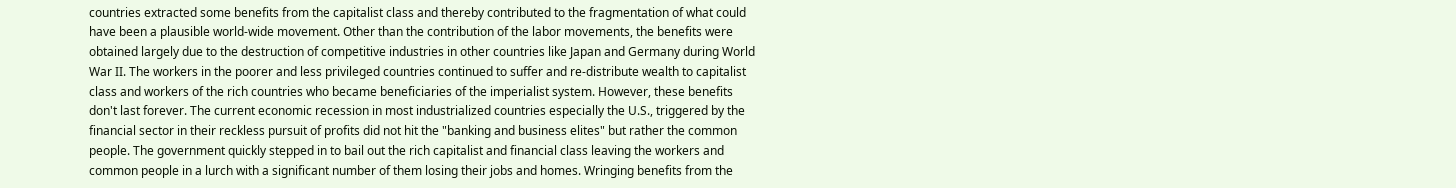countries extracted some benefits from the capitalist class and thereby contributed to the fragmentation of what could have been a plausible world-wide movement. Other than the contribution of the labor movements, the benefits were obtained largely due to the destruction of competitive industries in other countries like Japan and Germany during World War II. The workers in the poorer and less privileged countries continued to suffer and re-distribute wealth to capitalist class and workers of the rich countries who became beneficiaries of the imperialist system. However, these benefits don't last forever. The current economic recession in most industrialized countries especially the U.S., triggered by the financial sector in their reckless pursuit of profits did not hit the "banking and business elites" but rather the common people. The government quickly stepped in to bail out the rich capitalist and financial class leaving the workers and common people in a lurch with a significant number of them losing their jobs and homes. Wringing benefits from the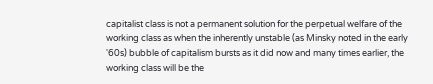capitalist class is not a permanent solution for the perpetual welfare of the working class as when the inherently unstable (as Minsky noted in the early '60s) bubble of capitalism bursts as it did now and many times earlier, the working class will be the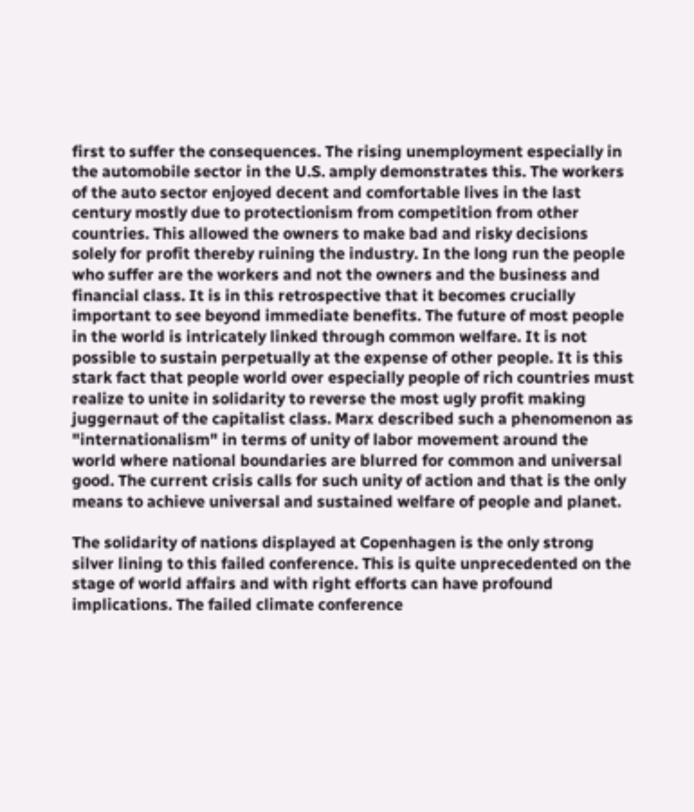first to suffer the consequences. The rising unemployment especially in the automobile sector in the U.S. amply demonstrates this. The workers of the auto sector enjoyed decent and comfortable lives in the last century mostly due to protectionism from competition from other countries. This allowed the owners to make bad and risky decisions solely for profit thereby ruining the industry. In the long run the people who suffer are the workers and not the owners and the business and financial class. It is in this retrospective that it becomes crucially important to see beyond immediate benefits. The future of most people in the world is intricately linked through common welfare. It is not possible to sustain perpetually at the expense of other people. It is this stark fact that people world over especially people of rich countries must realize to unite in solidarity to reverse the most ugly profit making juggernaut of the capitalist class. Marx described such a phenomenon as "internationalism" in terms of unity of labor movement around the world where national boundaries are blurred for common and universal good. The current crisis calls for such unity of action and that is the only means to achieve universal and sustained welfare of people and planet.

The solidarity of nations displayed at Copenhagen is the only strong silver lining to this failed conference. This is quite unprecedented on the stage of world affairs and with right efforts can have profound implications. The failed climate conference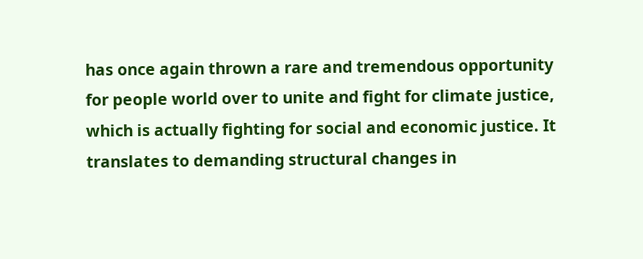has once again thrown a rare and tremendous opportunity for people world over to unite and fight for climate justice, which is actually fighting for social and economic justice. It translates to demanding structural changes in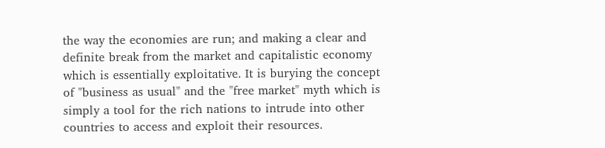the way the economies are run; and making a clear and definite break from the market and capitalistic economy which is essentially exploitative. It is burying the concept of "business as usual" and the "free market" myth which is simply a tool for the rich nations to intrude into other countries to access and exploit their resources.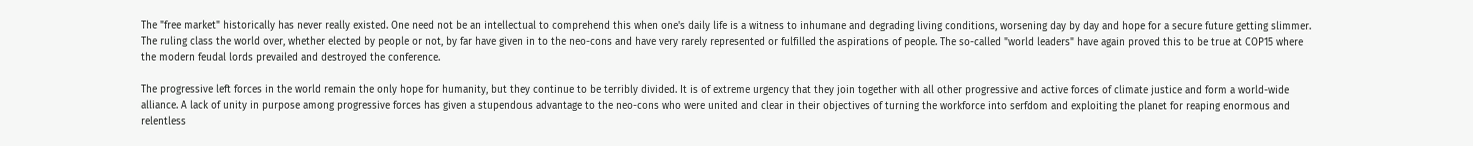The "free market" historically has never really existed. One need not be an intellectual to comprehend this when one's daily life is a witness to inhumane and degrading living conditions, worsening day by day and hope for a secure future getting slimmer. The ruling class the world over, whether elected by people or not, by far have given in to the neo-cons and have very rarely represented or fulfilled the aspirations of people. The so-called "world leaders" have again proved this to be true at COP15 where the modern feudal lords prevailed and destroyed the conference.

The progressive left forces in the world remain the only hope for humanity, but they continue to be terribly divided. It is of extreme urgency that they join together with all other progressive and active forces of climate justice and form a world-wide alliance. A lack of unity in purpose among progressive forces has given a stupendous advantage to the neo-cons who were united and clear in their objectives of turning the workforce into serfdom and exploiting the planet for reaping enormous and relentless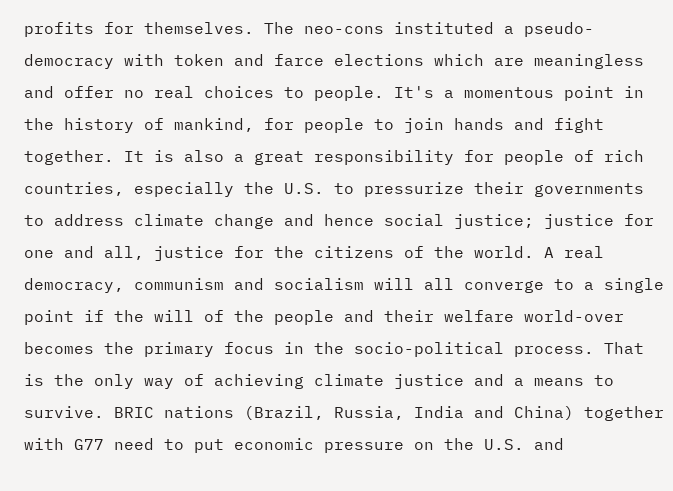profits for themselves. The neo-cons instituted a pseudo-democracy with token and farce elections which are meaningless and offer no real choices to people. It's a momentous point in the history of mankind, for people to join hands and fight together. It is also a great responsibility for people of rich countries, especially the U.S. to pressurize their governments to address climate change and hence social justice; justice for one and all, justice for the citizens of the world. A real democracy, communism and socialism will all converge to a single point if the will of the people and their welfare world-over becomes the primary focus in the socio-political process. That is the only way of achieving climate justice and a means to survive. BRIC nations (Brazil, Russia, India and China) together with G77 need to put economic pressure on the U.S. and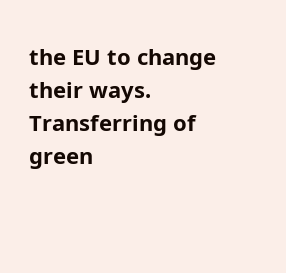the EU to change their ways. Transferring of green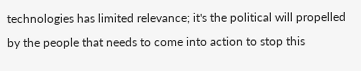technologies has limited relevance; it's the political will propelled by the people that needs to come into action to stop this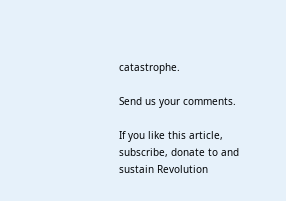catastrophe.

Send us your comments.

If you like this article, subscribe, donate to and sustain Revolution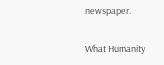newspaper.

What Humanity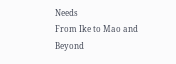Needs
From Ike to Mao and Beyond